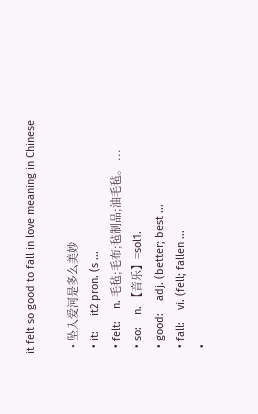it felt so good to fall in love meaning in Chinese

  • 坠入爱河是多么美妙
  • it:     it2 pron. (s ...
  • felt:    n. 毛毡;毛布;毡制品;油毛毡。 ...
  • so:    n. 【音乐】=sol1.
  • good:    adj. (better; best ...
  • fall:    vi. (fell; fallen ...
  •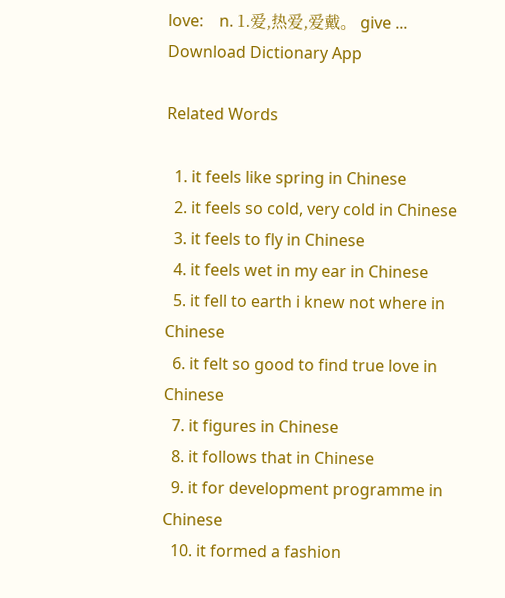love:    n. 1.爱,热爱,爱戴。 give ...
Download Dictionary App

Related Words

  1. it feels like spring in Chinese
  2. it feels so cold, very cold in Chinese
  3. it feels to fly in Chinese
  4. it feels wet in my ear in Chinese
  5. it fell to earth i knew not where in Chinese
  6. it felt so good to find true love in Chinese
  7. it figures in Chinese
  8. it follows that in Chinese
  9. it for development programme in Chinese
  10. it formed a fashion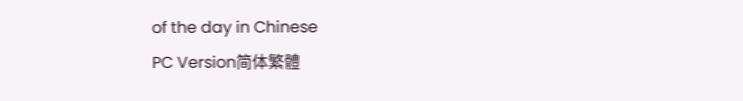of the day in Chinese
PC Version简体繁體